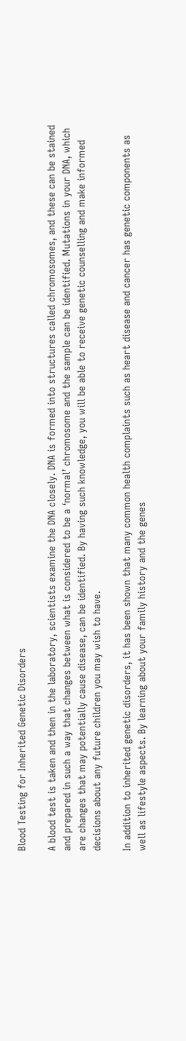Blood Testing for Inherited Genetic Disorders

A blood test is taken and then in the laboratory, scientists examine the DNA closely. DNA is formed into structures called chromosomes, and these can be stained and prepared in such a way that changes between what is considered to be a ‘normal’ chromosome and the sample can be identified. Mutations in your DNA, which are changes that may potentially cause disease, can be identified. By having such knowledge, you will be able to receive genetic counselling and make informed decisions about any future children you may wish to have.

In addition to inherited genetic disorders, it has been shown that many common health complaints such as heart disease and cancer has genetic components as well as lifestyle aspects. By learning about your family history and the genes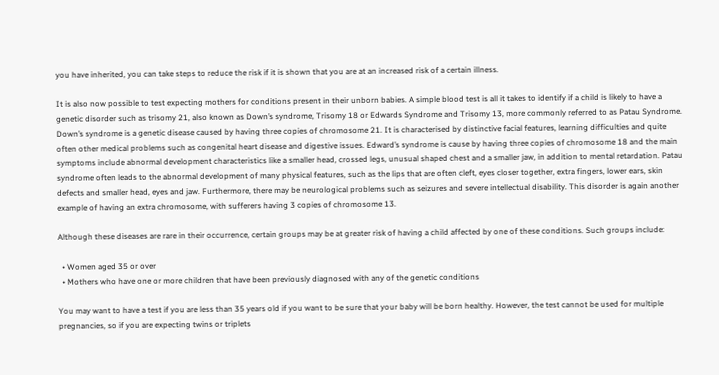you have inherited, you can take steps to reduce the risk if it is shown that you are at an increased risk of a certain illness.

It is also now possible to test expecting mothers for conditions present in their unborn babies. A simple blood test is all it takes to identify if a child is likely to have a genetic disorder such as trisomy 21, also known as Down’s syndrome, Trisomy 18 or Edwards Syndrome and Trisomy 13, more commonly referred to as Patau Syndrome. Down’s syndrome is a genetic disease caused by having three copies of chromosome 21. It is characterised by distinctive facial features, learning difficulties and quite often other medical problems such as congenital heart disease and digestive issues. Edward’s syndrome is cause by having three copies of chromosome 18 and the main symptoms include abnormal development characteristics like a smaller head, crossed legs, unusual shaped chest and a smaller jaw, in addition to mental retardation. Patau syndrome often leads to the abnormal development of many physical features, such as the lips that are often cleft, eyes closer together, extra fingers, lower ears, skin defects and smaller head, eyes and jaw. Furthermore, there may be neurological problems such as seizures and severe intellectual disability. This disorder is again another example of having an extra chromosome, with sufferers having 3 copies of chromosome 13.

Although these diseases are rare in their occurrence, certain groups may be at greater risk of having a child affected by one of these conditions. Such groups include:

  • Women aged 35 or over
  • Mothers who have one or more children that have been previously diagnosed with any of the genetic conditions

You may want to have a test if you are less than 35 years old if you want to be sure that your baby will be born healthy. However, the test cannot be used for multiple pregnancies, so if you are expecting twins or triplets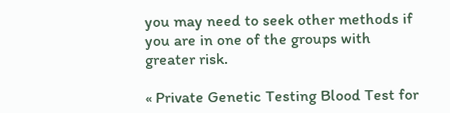you may need to seek other methods if you are in one of the groups with greater risk.

« Private Genetic Testing Blood Test for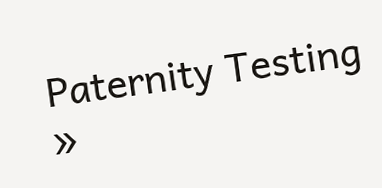Paternity Testing »